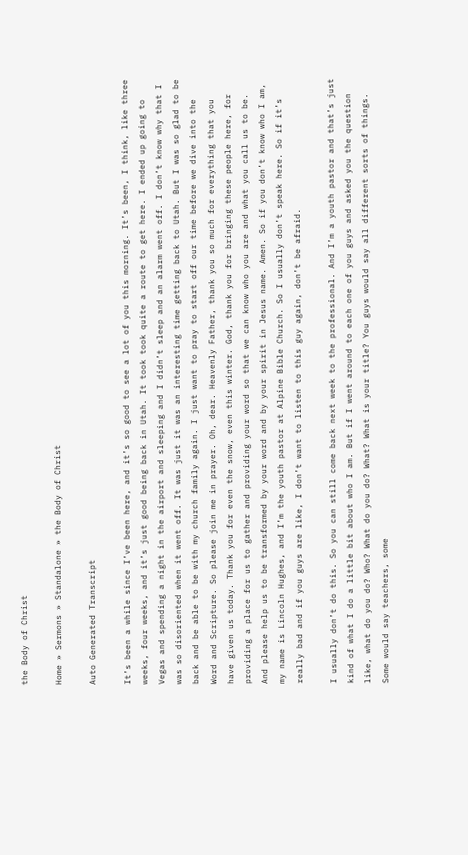the Body of Christ

Home » Sermons » Standalone » the Body of Christ

Auto Generated Transcript

It’s been a while since I’ve been here, and it’s so good to see a lot of you this morning. It’s been, I think, like three weeks, four weeks, and it’s just good being back in Utah. It took took quite a route to get here. I ended up going to Vegas and spending a night in the airport and sleeping and I didn’t sleep and an alarm went off. I don’t know why that I was so disoriented when it went off. It was just it was an interesting time getting back to Utah. But I was so glad to be back and be able to be with my church family again. I just want to pray to start off our time before we dive into the Word and Scripture. So please join me in prayer. Oh, dear. Heavenly Father, thank you so much for everything that you have given us today. Thank you for even the snow, even this winter. God, thank you for bringing these people here, for providing a place for us to gather and providing your word so that we can know who you are and what you call us to be. And please help us to be transformed by your word and by your spirit in Jesus name. Amen. So if you don’t know who I am, my name is Lincoln Hughes, and I’m the youth pastor at Alpine Bible Church. So I usually don’t speak here. So if it’s really bad and if you guys are like, I don’t want to listen to this guy again, don’t be afraid.

I usually don’t do this. So you can still come back next week to the professional. And I’m a youth pastor and that’s just kind of what I do a little bit about who I am. But if I went around to each one of you guys and asked you the question like, what do you do? Who? What do you do? What? What is your title? You guys would say all different sorts of things. Some would say teachers, some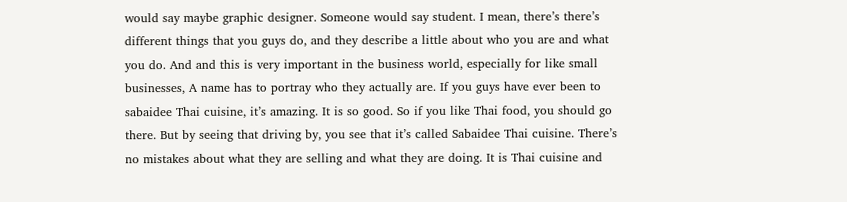would say maybe graphic designer. Someone would say student. I mean, there’s there’s different things that you guys do, and they describe a little about who you are and what you do. And and this is very important in the business world, especially for like small businesses, A name has to portray who they actually are. If you guys have ever been to sabaidee Thai cuisine, it’s amazing. It is so good. So if you like Thai food, you should go there. But by seeing that driving by, you see that it’s called Sabaidee Thai cuisine. There’s no mistakes about what they are selling and what they are doing. It is Thai cuisine and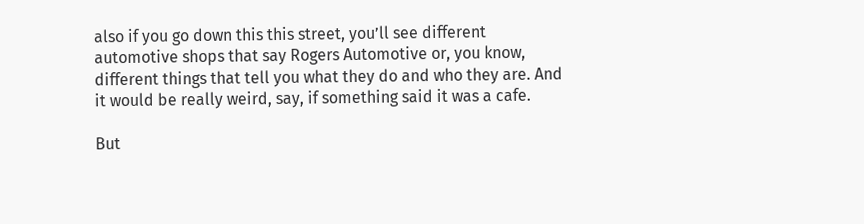also if you go down this this street, you’ll see different automotive shops that say Rogers Automotive or, you know, different things that tell you what they do and who they are. And it would be really weird, say, if something said it was a cafe.

But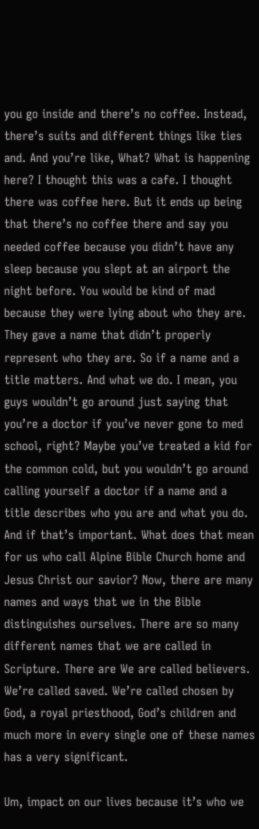you go inside and there’s no coffee. Instead, there’s suits and different things like ties and. And you’re like, What? What is happening here? I thought this was a cafe. I thought there was coffee here. But it ends up being that there’s no coffee there and say you needed coffee because you didn’t have any sleep because you slept at an airport the night before. You would be kind of mad because they were lying about who they are. They gave a name that didn’t properly represent who they are. So if a name and a title matters. And what we do. I mean, you guys wouldn’t go around just saying that you’re a doctor if you’ve never gone to med school, right? Maybe you’ve treated a kid for the common cold, but you wouldn’t go around calling yourself a doctor if a name and a title describes who you are and what you do. And if that’s important. What does that mean for us who call Alpine Bible Church home and Jesus Christ our savior? Now, there are many names and ways that we in the Bible distinguishes ourselves. There are so many different names that we are called in Scripture. There are We are called believers. We’re called saved. We’re called chosen by God, a royal priesthood, God’s children and much more in every single one of these names has a very significant.

Um, impact on our lives because it’s who we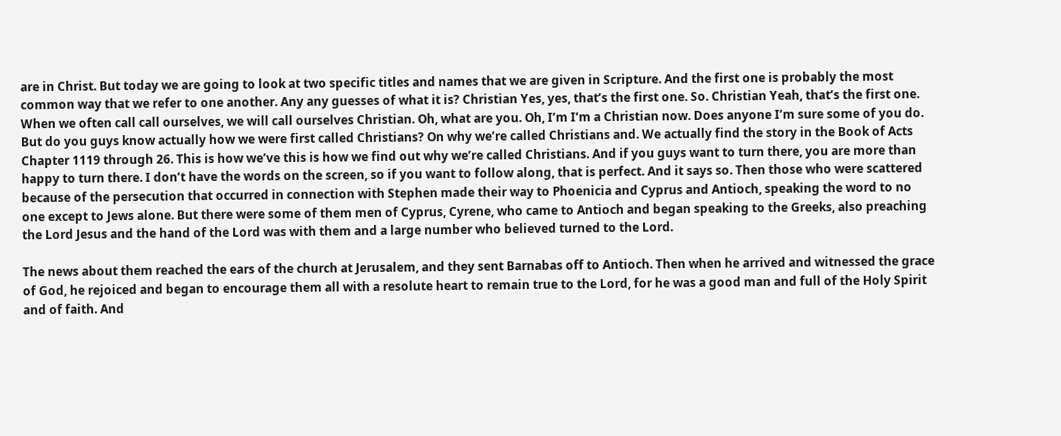are in Christ. But today we are going to look at two specific titles and names that we are given in Scripture. And the first one is probably the most common way that we refer to one another. Any any guesses of what it is? Christian Yes, yes, that’s the first one. So. Christian Yeah, that’s the first one. When we often call call ourselves, we will call ourselves Christian. Oh, what are you. Oh, I’m I’m a Christian now. Does anyone I’m sure some of you do. But do you guys know actually how we were first called Christians? On why we’re called Christians and. We actually find the story in the Book of Acts Chapter 1119 through 26. This is how we’ve this is how we find out why we’re called Christians. And if you guys want to turn there, you are more than happy to turn there. I don’t have the words on the screen, so if you want to follow along, that is perfect. And it says so. Then those who were scattered because of the persecution that occurred in connection with Stephen made their way to Phoenicia and Cyprus and Antioch, speaking the word to no one except to Jews alone. But there were some of them men of Cyprus, Cyrene, who came to Antioch and began speaking to the Greeks, also preaching the Lord Jesus and the hand of the Lord was with them and a large number who believed turned to the Lord.

The news about them reached the ears of the church at Jerusalem, and they sent Barnabas off to Antioch. Then when he arrived and witnessed the grace of God, he rejoiced and began to encourage them all with a resolute heart to remain true to the Lord, for he was a good man and full of the Holy Spirit and of faith. And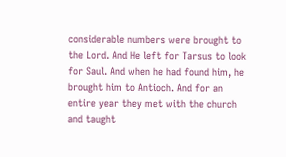considerable numbers were brought to the Lord. And He left for Tarsus to look for Saul. And when he had found him, he brought him to Antioch. And for an entire year they met with the church and taught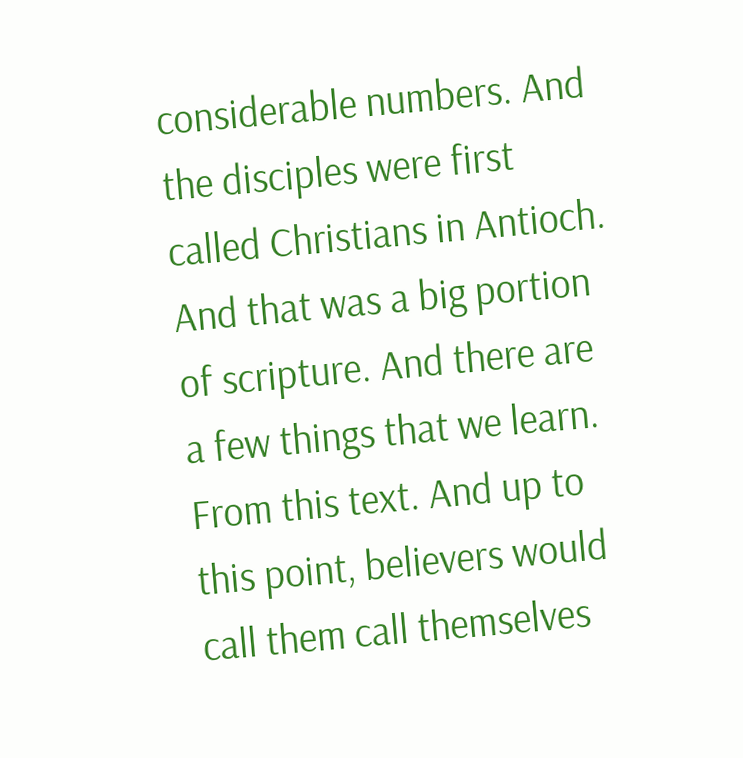considerable numbers. And the disciples were first called Christians in Antioch. And that was a big portion of scripture. And there are a few things that we learn. From this text. And up to this point, believers would call them call themselves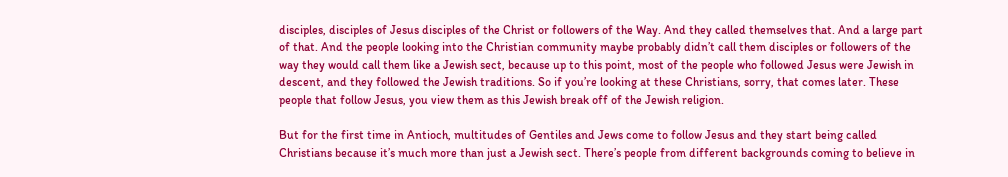disciples, disciples of Jesus disciples of the Christ or followers of the Way. And they called themselves that. And a large part of that. And the people looking into the Christian community maybe probably didn’t call them disciples or followers of the way they would call them like a Jewish sect, because up to this point, most of the people who followed Jesus were Jewish in descent, and they followed the Jewish traditions. So if you’re looking at these Christians, sorry, that comes later. These people that follow Jesus, you view them as this Jewish break off of the Jewish religion.

But for the first time in Antioch, multitudes of Gentiles and Jews come to follow Jesus and they start being called Christians because it’s much more than just a Jewish sect. There’s people from different backgrounds coming to believe in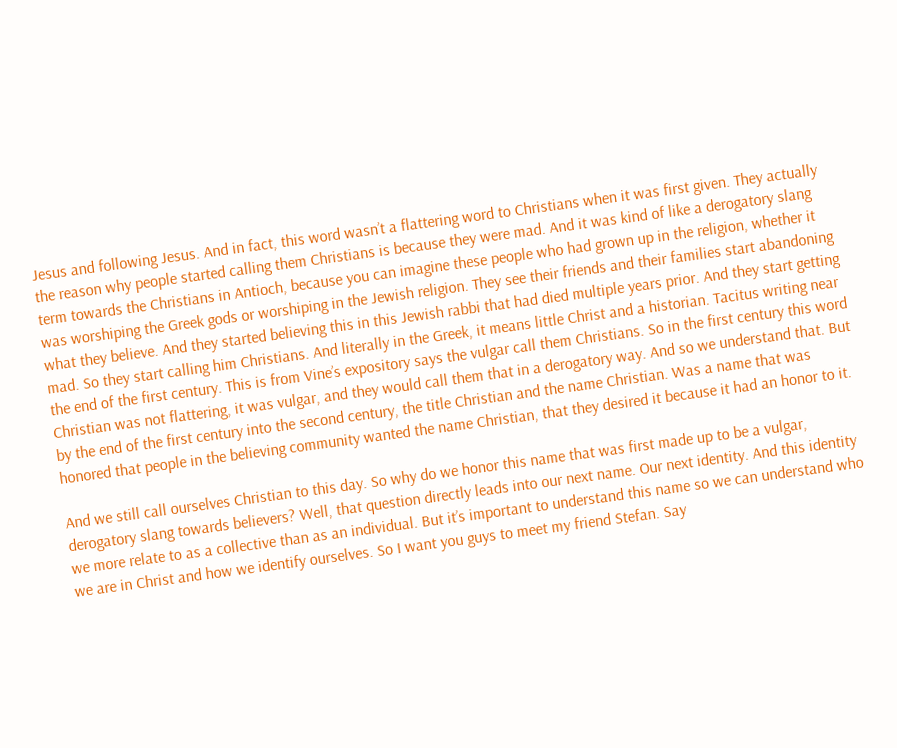Jesus and following Jesus. And in fact, this word wasn’t a flattering word to Christians when it was first given. They actually the reason why people started calling them Christians is because they were mad. And it was kind of like a derogatory slang term towards the Christians in Antioch, because you can imagine these people who had grown up in the religion, whether it was worshiping the Greek gods or worshiping in the Jewish religion. They see their friends and their families start abandoning what they believe. And they started believing this in this Jewish rabbi that had died multiple years prior. And they start getting mad. So they start calling him Christians. And literally in the Greek, it means little Christ and a historian. Tacitus writing near the end of the first century. This is from Vine’s expository says the vulgar call them Christians. So in the first century this word Christian was not flattering, it was vulgar, and they would call them that in a derogatory way. And so we understand that. But by the end of the first century into the second century, the title Christian and the name Christian. Was a name that was honored that people in the believing community wanted the name Christian, that they desired it because it had an honor to it.

And we still call ourselves Christian to this day. So why do we honor this name that was first made up to be a vulgar, derogatory slang towards believers? Well, that question directly leads into our next name. Our next identity. And this identity we more relate to as a collective than as an individual. But it’s important to understand this name so we can understand who we are in Christ and how we identify ourselves. So I want you guys to meet my friend Stefan. Say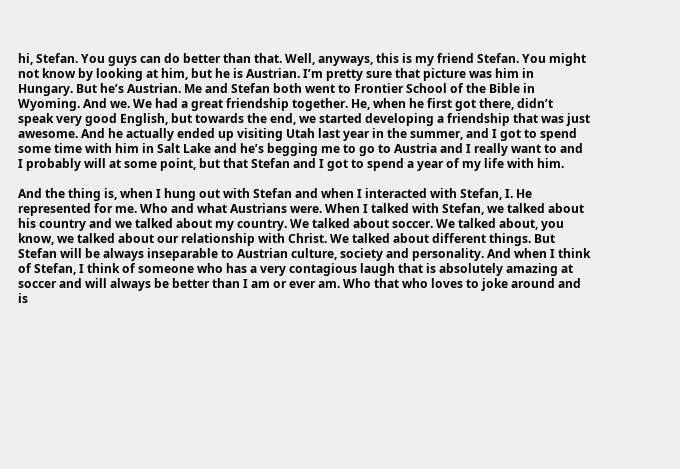hi, Stefan. You guys can do better than that. Well, anyways, this is my friend Stefan. You might not know by looking at him, but he is Austrian. I’m pretty sure that picture was him in Hungary. But he’s Austrian. Me and Stefan both went to Frontier School of the Bible in Wyoming. And we. We had a great friendship together. He, when he first got there, didn’t speak very good English, but towards the end, we started developing a friendship that was just awesome. And he actually ended up visiting Utah last year in the summer, and I got to spend some time with him in Salt Lake and he’s begging me to go to Austria and I really want to and I probably will at some point, but that Stefan and I got to spend a year of my life with him.

And the thing is, when I hung out with Stefan and when I interacted with Stefan, I. He represented for me. Who and what Austrians were. When I talked with Stefan, we talked about his country and we talked about my country. We talked about soccer. We talked about, you know, we talked about our relationship with Christ. We talked about different things. But Stefan will be always inseparable to Austrian culture, society and personality. And when I think of Stefan, I think of someone who has a very contagious laugh that is absolutely amazing at soccer and will always be better than I am or ever am. Who that who loves to joke around and is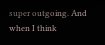super outgoing. And when I think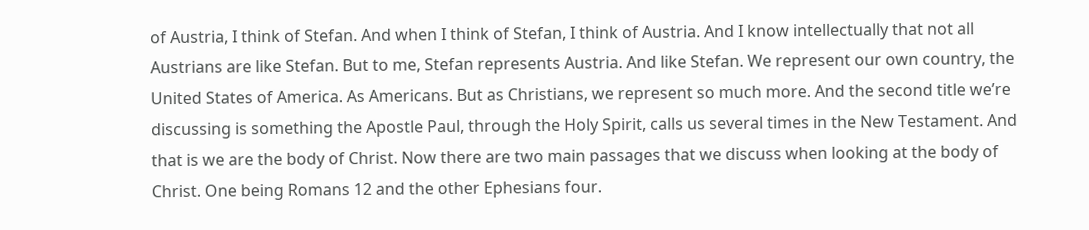of Austria, I think of Stefan. And when I think of Stefan, I think of Austria. And I know intellectually that not all Austrians are like Stefan. But to me, Stefan represents Austria. And like Stefan. We represent our own country, the United States of America. As Americans. But as Christians, we represent so much more. And the second title we’re discussing is something the Apostle Paul, through the Holy Spirit, calls us several times in the New Testament. And that is we are the body of Christ. Now there are two main passages that we discuss when looking at the body of Christ. One being Romans 12 and the other Ephesians four.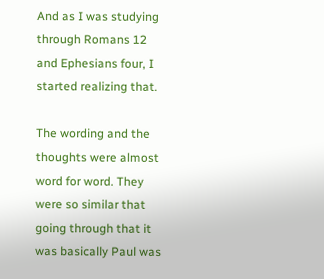And as I was studying through Romans 12 and Ephesians four, I started realizing that.

The wording and the thoughts were almost word for word. They were so similar that going through that it was basically Paul was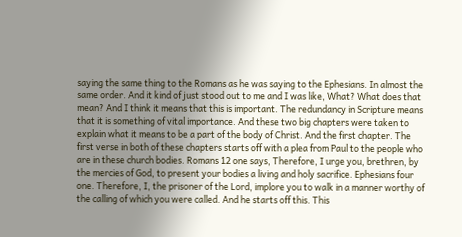saying the same thing to the Romans as he was saying to the Ephesians. In almost the same order. And it kind of just stood out to me and I was like, What? What does that mean? And I think it means that this is important. The redundancy in Scripture means that it is something of vital importance. And these two big chapters were taken to explain what it means to be a part of the body of Christ. And the first chapter. The first verse in both of these chapters starts off with a plea from Paul to the people who are in these church bodies. Romans 12 one says, Therefore, I urge you, brethren, by the mercies of God, to present your bodies a living and holy sacrifice. Ephesians four one. Therefore, I, the prisoner of the Lord, implore you to walk in a manner worthy of the calling of which you were called. And he starts off this. This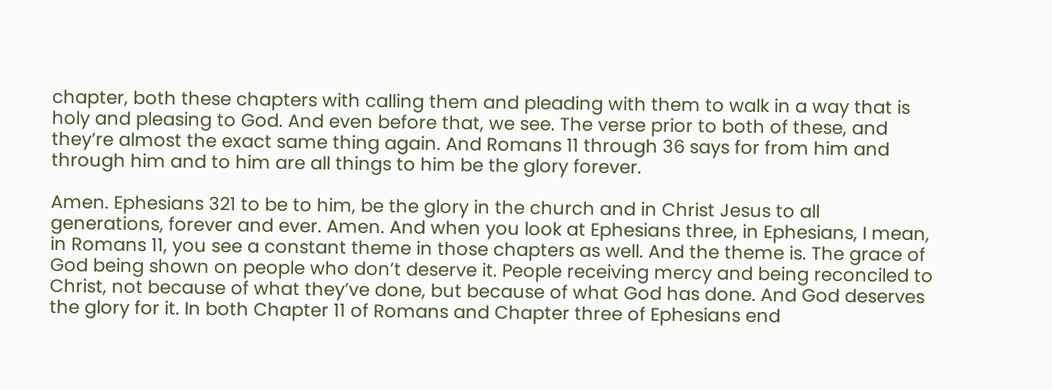chapter, both these chapters with calling them and pleading with them to walk in a way that is holy and pleasing to God. And even before that, we see. The verse prior to both of these, and they’re almost the exact same thing again. And Romans 11 through 36 says for from him and through him and to him are all things to him be the glory forever.

Amen. Ephesians 321 to be to him, be the glory in the church and in Christ Jesus to all generations, forever and ever. Amen. And when you look at Ephesians three, in Ephesians, I mean, in Romans 11, you see a constant theme in those chapters as well. And the theme is. The grace of God being shown on people who don’t deserve it. People receiving mercy and being reconciled to Christ, not because of what they’ve done, but because of what God has done. And God deserves the glory for it. In both Chapter 11 of Romans and Chapter three of Ephesians end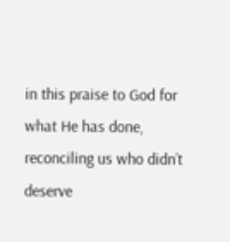in this praise to God for what He has done, reconciling us who didn’t deserve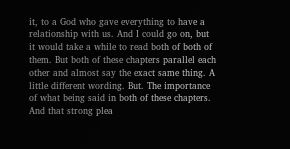it, to a God who gave everything to have a relationship with us. And I could go on, but it would take a while to read both of both of them. But both of these chapters parallel each other and almost say the exact same thing. A little different wording. But. The importance of what being said in both of these chapters. And that strong plea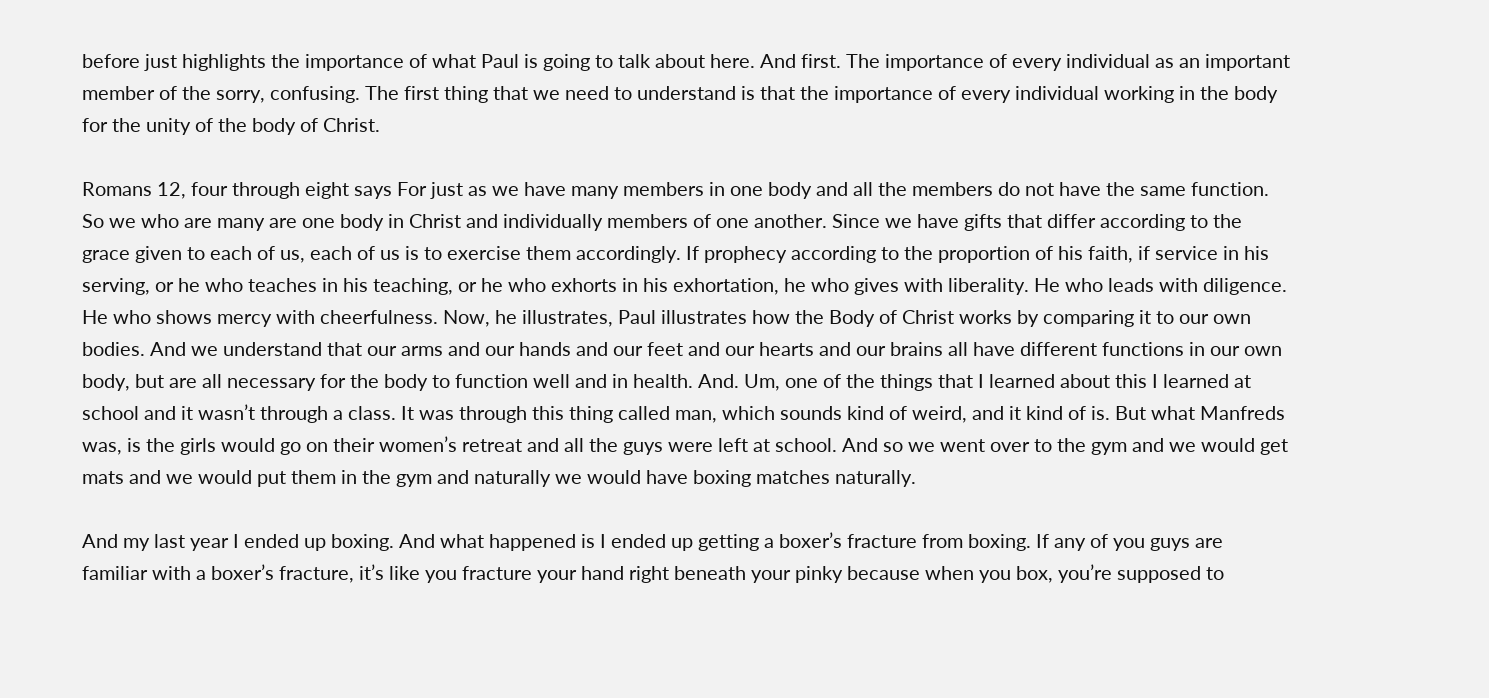before just highlights the importance of what Paul is going to talk about here. And first. The importance of every individual as an important member of the sorry, confusing. The first thing that we need to understand is that the importance of every individual working in the body for the unity of the body of Christ.

Romans 12, four through eight says For just as we have many members in one body and all the members do not have the same function. So we who are many are one body in Christ and individually members of one another. Since we have gifts that differ according to the grace given to each of us, each of us is to exercise them accordingly. If prophecy according to the proportion of his faith, if service in his serving, or he who teaches in his teaching, or he who exhorts in his exhortation, he who gives with liberality. He who leads with diligence. He who shows mercy with cheerfulness. Now, he illustrates, Paul illustrates how the Body of Christ works by comparing it to our own bodies. And we understand that our arms and our hands and our feet and our hearts and our brains all have different functions in our own body, but are all necessary for the body to function well and in health. And. Um, one of the things that I learned about this I learned at school and it wasn’t through a class. It was through this thing called man, which sounds kind of weird, and it kind of is. But what Manfreds was, is the girls would go on their women’s retreat and all the guys were left at school. And so we went over to the gym and we would get mats and we would put them in the gym and naturally we would have boxing matches naturally.

And my last year I ended up boxing. And what happened is I ended up getting a boxer’s fracture from boxing. If any of you guys are familiar with a boxer’s fracture, it’s like you fracture your hand right beneath your pinky because when you box, you’re supposed to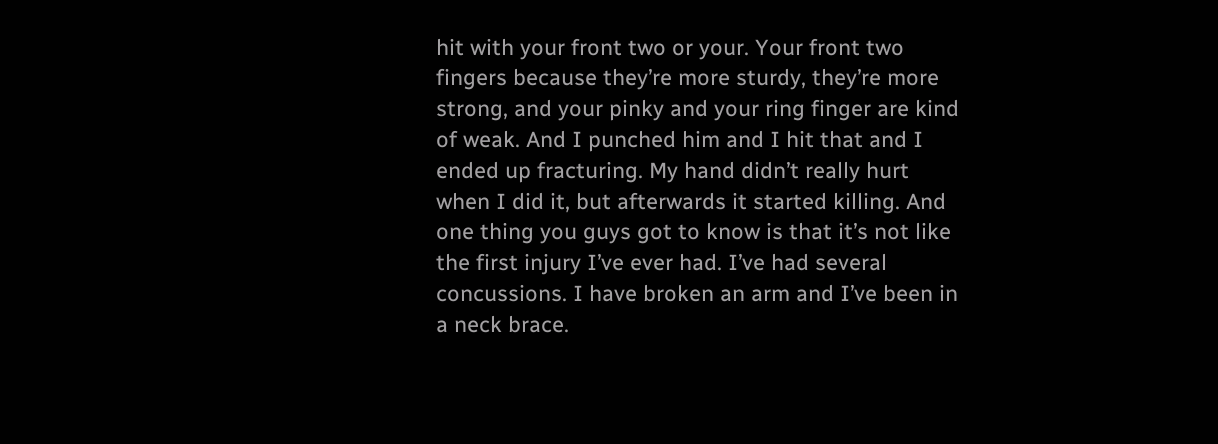hit with your front two or your. Your front two fingers because they’re more sturdy, they’re more strong, and your pinky and your ring finger are kind of weak. And I punched him and I hit that and I ended up fracturing. My hand didn’t really hurt when I did it, but afterwards it started killing. And one thing you guys got to know is that it’s not like the first injury I’ve ever had. I’ve had several concussions. I have broken an arm and I’ve been in a neck brace.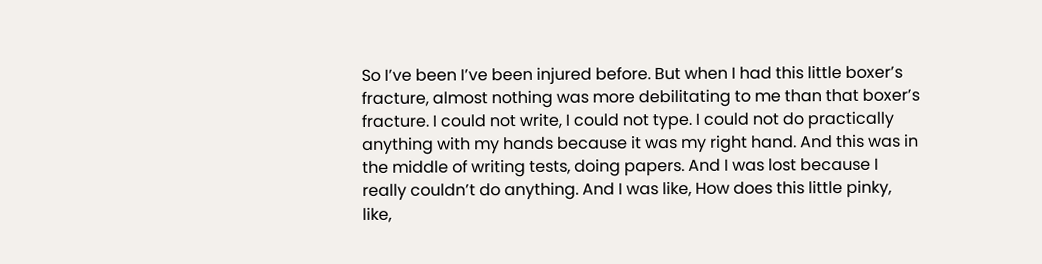So I’ve been I’ve been injured before. But when I had this little boxer’s fracture, almost nothing was more debilitating to me than that boxer’s fracture. I could not write, I could not type. I could not do practically anything with my hands because it was my right hand. And this was in the middle of writing tests, doing papers. And I was lost because I really couldn’t do anything. And I was like, How does this little pinky, like,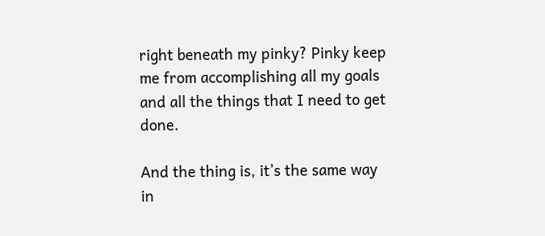right beneath my pinky? Pinky keep me from accomplishing all my goals and all the things that I need to get done.

And the thing is, it’s the same way in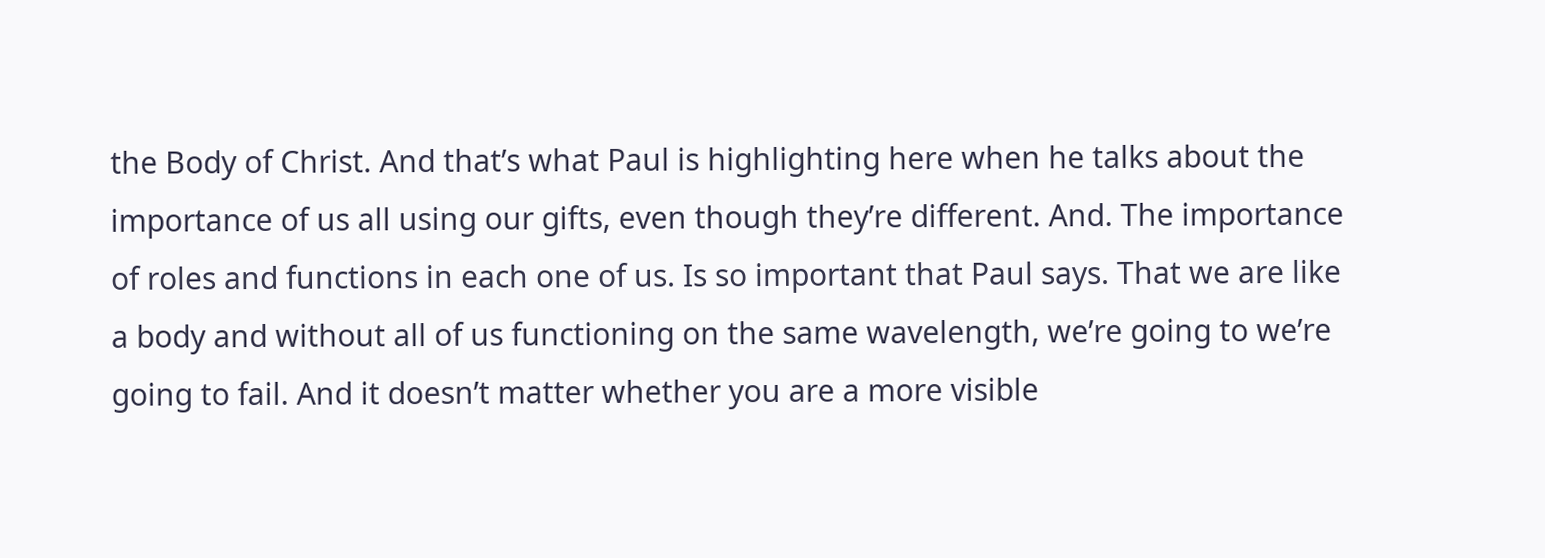the Body of Christ. And that’s what Paul is highlighting here when he talks about the importance of us all using our gifts, even though they’re different. And. The importance of roles and functions in each one of us. Is so important that Paul says. That we are like a body and without all of us functioning on the same wavelength, we’re going to we’re going to fail. And it doesn’t matter whether you are a more visible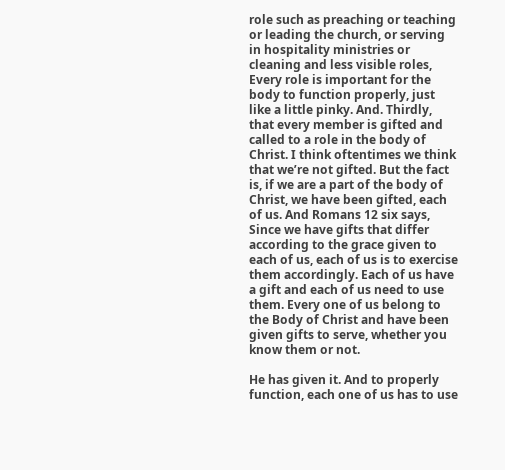role such as preaching or teaching or leading the church, or serving in hospitality ministries or cleaning and less visible roles, Every role is important for the body to function properly, just like a little pinky. And. Thirdly, that every member is gifted and called to a role in the body of Christ. I think oftentimes we think that we’re not gifted. But the fact is, if we are a part of the body of Christ, we have been gifted, each of us. And Romans 12 six says, Since we have gifts that differ according to the grace given to each of us, each of us is to exercise them accordingly. Each of us have a gift and each of us need to use them. Every one of us belong to the Body of Christ and have been given gifts to serve, whether you know them or not.

He has given it. And to properly function, each one of us has to use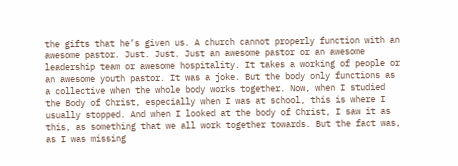the gifts that he’s given us. A church cannot properly function with an awesome pastor. Just. Just. Just an awesome pastor or an awesome leadership team or awesome hospitality. It takes a working of people or an awesome youth pastor. It was a joke. But the body only functions as a collective when the whole body works together. Now, when I studied the Body of Christ, especially when I was at school, this is where I usually stopped. And when I looked at the body of Christ, I saw it as this, as something that we all work together towards. But the fact was, as I was missing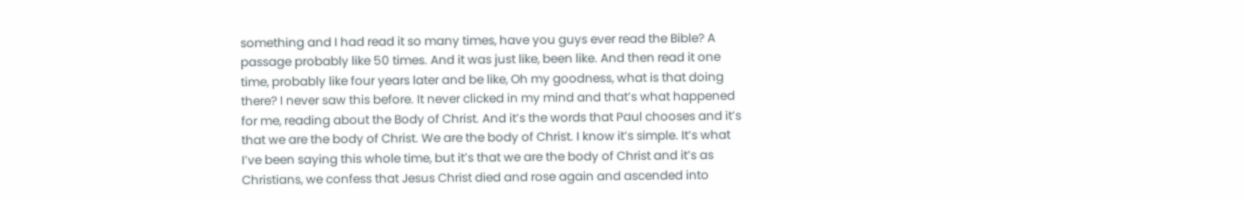something and I had read it so many times, have you guys ever read the Bible? A passage probably like 50 times. And it was just like, been like. And then read it one time, probably like four years later and be like, Oh my goodness, what is that doing there? I never saw this before. It never clicked in my mind and that’s what happened for me, reading about the Body of Christ. And it’s the words that Paul chooses and it’s that we are the body of Christ. We are the body of Christ. I know it’s simple. It’s what I’ve been saying this whole time, but it’s that we are the body of Christ and it’s as Christians, we confess that Jesus Christ died and rose again and ascended into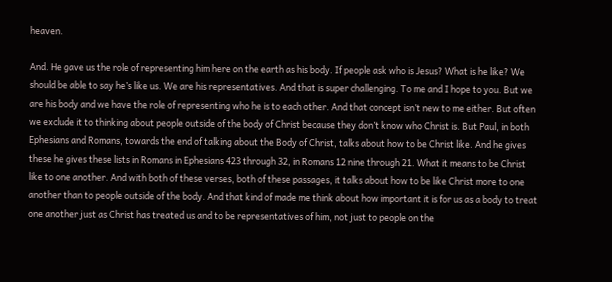heaven.

And. He gave us the role of representing him here on the earth as his body. If people ask who is Jesus? What is he like? We should be able to say he’s like us. We are his representatives. And that is super challenging. To me and I hope to you. But we are his body and we have the role of representing who he is to each other. And that concept isn’t new to me either. But often we exclude it to thinking about people outside of the body of Christ because they don’t know who Christ is. But Paul, in both Ephesians and Romans, towards the end of talking about the Body of Christ, talks about how to be Christ like. And he gives these he gives these lists in Romans in Ephesians 423 through 32, in Romans 12 nine through 21. What it means to be Christ like to one another. And with both of these verses, both of these passages, it talks about how to be like Christ more to one another than to people outside of the body. And that kind of made me think about how important it is for us as a body to treat one another just as Christ has treated us and to be representatives of him, not just to people on the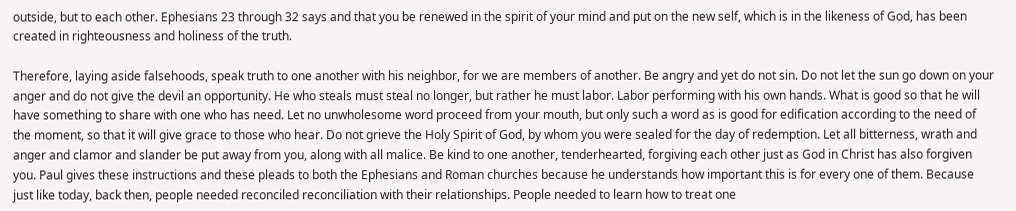outside, but to each other. Ephesians 23 through 32 says and that you be renewed in the spirit of your mind and put on the new self, which is in the likeness of God, has been created in righteousness and holiness of the truth.

Therefore, laying aside falsehoods, speak truth to one another with his neighbor, for we are members of another. Be angry and yet do not sin. Do not let the sun go down on your anger and do not give the devil an opportunity. He who steals must steal no longer, but rather he must labor. Labor performing with his own hands. What is good so that he will have something to share with one who has need. Let no unwholesome word proceed from your mouth, but only such a word as is good for edification according to the need of the moment, so that it will give grace to those who hear. Do not grieve the Holy Spirit of God, by whom you were sealed for the day of redemption. Let all bitterness, wrath and anger and clamor and slander be put away from you, along with all malice. Be kind to one another, tenderhearted, forgiving each other just as God in Christ has also forgiven you. Paul gives these instructions and these pleads to both the Ephesians and Roman churches because he understands how important this is for every one of them. Because just like today, back then, people needed reconciled reconciliation with their relationships. People needed to learn how to treat one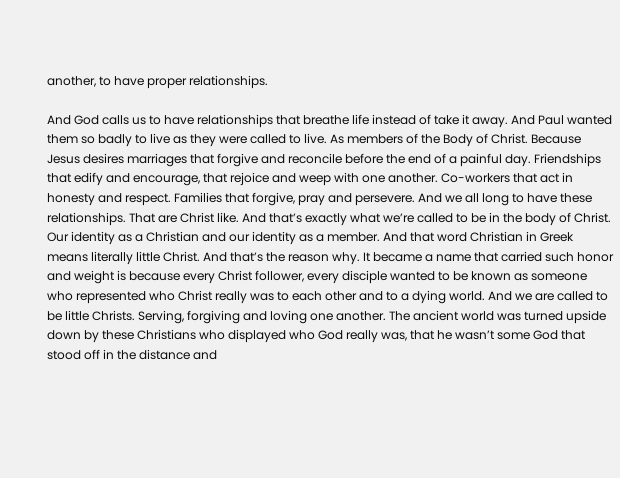another, to have proper relationships.

And God calls us to have relationships that breathe life instead of take it away. And Paul wanted them so badly to live as they were called to live. As members of the Body of Christ. Because Jesus desires marriages that forgive and reconcile before the end of a painful day. Friendships that edify and encourage, that rejoice and weep with one another. Co-workers that act in honesty and respect. Families that forgive, pray and persevere. And we all long to have these relationships. That are Christ like. And that’s exactly what we’re called to be in the body of Christ. Our identity as a Christian and our identity as a member. And that word Christian in Greek means literally little Christ. And that’s the reason why. It became a name that carried such honor and weight is because every Christ follower, every disciple wanted to be known as someone who represented who Christ really was to each other and to a dying world. And we are called to be little Christs. Serving, forgiving and loving one another. The ancient world was turned upside down by these Christians who displayed who God really was, that he wasn’t some God that stood off in the distance and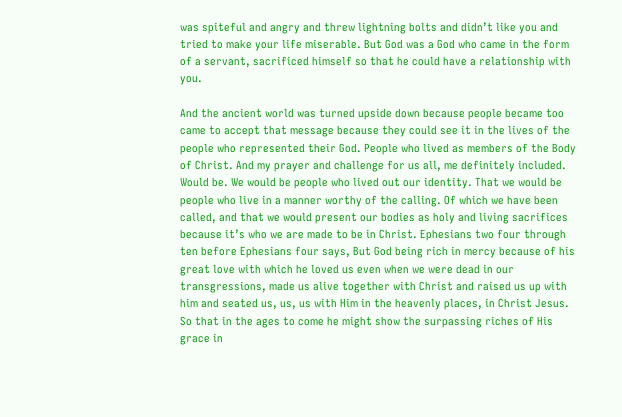was spiteful and angry and threw lightning bolts and didn’t like you and tried to make your life miserable. But God was a God who came in the form of a servant, sacrificed himself so that he could have a relationship with you.

And the ancient world was turned upside down because people became too came to accept that message because they could see it in the lives of the people who represented their God. People who lived as members of the Body of Christ. And my prayer and challenge for us all, me definitely included. Would be. We would be people who lived out our identity. That we would be people who live in a manner worthy of the calling. Of which we have been called, and that we would present our bodies as holy and living sacrifices because it’s who we are made to be in Christ. Ephesians two four through ten before Ephesians four says, But God being rich in mercy because of his great love with which he loved us even when we were dead in our transgressions, made us alive together with Christ and raised us up with him and seated us, us, us with Him in the heavenly places, in Christ Jesus. So that in the ages to come he might show the surpassing riches of His grace in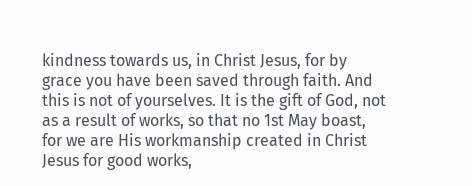kindness towards us, in Christ Jesus, for by grace you have been saved through faith. And this is not of yourselves. It is the gift of God, not as a result of works, so that no 1st May boast, for we are His workmanship created in Christ Jesus for good works,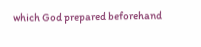which God prepared beforehand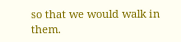so that we would walk in them.